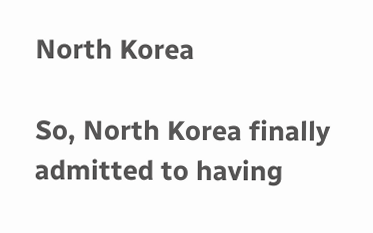North Korea

So, North Korea finally admitted to having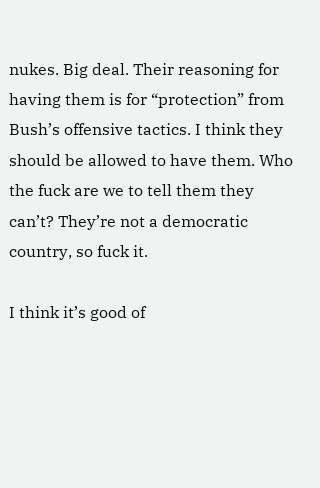nukes. Big deal. Their reasoning for having them is for “protection” from Bush’s offensive tactics. I think they should be allowed to have them. Who the fuck are we to tell them they can’t? They’re not a democratic country, so fuck it.

I think it’s good of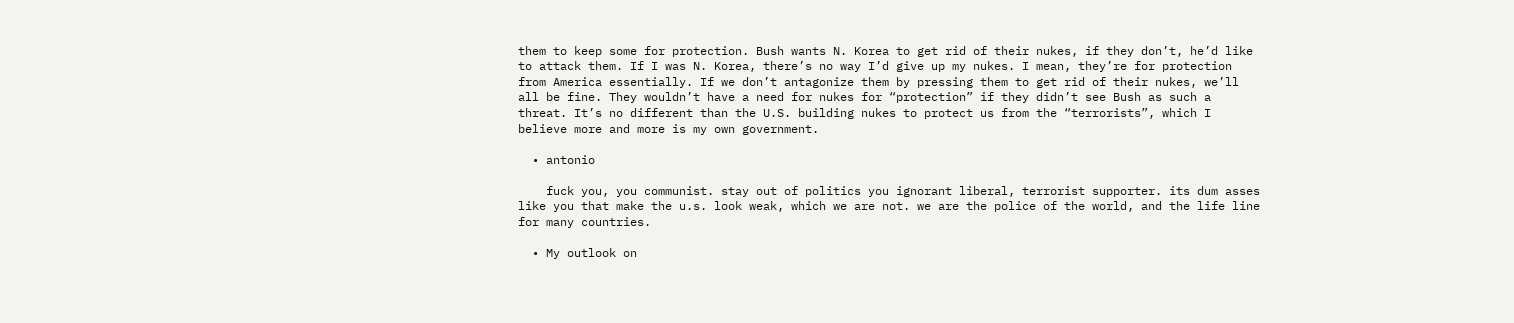them to keep some for protection. Bush wants N. Korea to get rid of their nukes, if they don’t, he’d like to attack them. If I was N. Korea, there’s no way I’d give up my nukes. I mean, they’re for protection from America essentially. If we don’t antagonize them by pressing them to get rid of their nukes, we’ll all be fine. They wouldn’t have a need for nukes for “protection” if they didn’t see Bush as such a threat. It’s no different than the U.S. building nukes to protect us from the “terrorists”, which I believe more and more is my own government.

  • antonio

    fuck you, you communist. stay out of politics you ignorant liberal, terrorist supporter. its dum asses like you that make the u.s. look weak, which we are not. we are the police of the world, and the life line for many countries.

  • My outlook on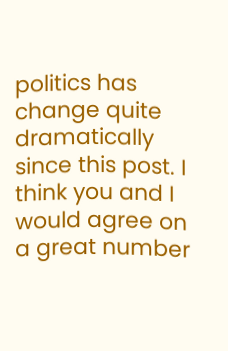politics has change quite dramatically since this post. I think you and I would agree on a great number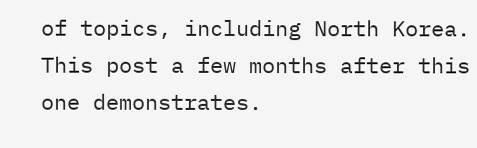of topics, including North Korea. This post a few months after this one demonstrates.